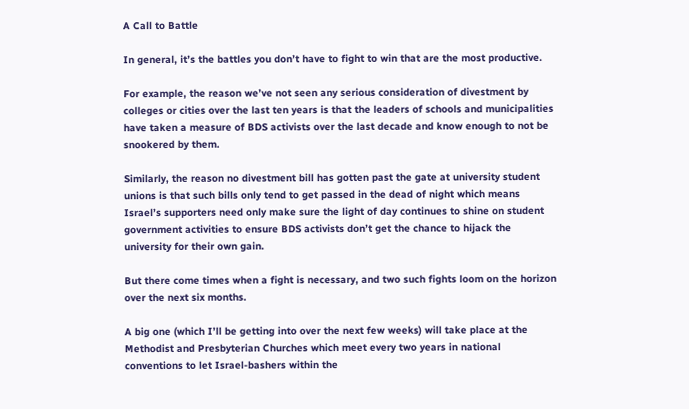A Call to Battle

In general, it’s the battles you don’t have to fight to win that are the most productive.

For example, the reason we’ve not seen any serious consideration of divestment by colleges or cities over the last ten years is that the leaders of schools and municipalities have taken a measure of BDS activists over the last decade and know enough to not be snookered by them.

Similarly, the reason no divestment bill has gotten past the gate at university student unions is that such bills only tend to get passed in the dead of night which means Israel’s supporters need only make sure the light of day continues to shine on student government activities to ensure BDS activists don’t get the chance to hijack the university for their own gain.

But there come times when a fight is necessary, and two such fights loom on the horizon over the next six months.

A big one (which I’ll be getting into over the next few weeks) will take place at the Methodist and Presbyterian Churches which meet every two years in national conventions to let Israel-bashers within the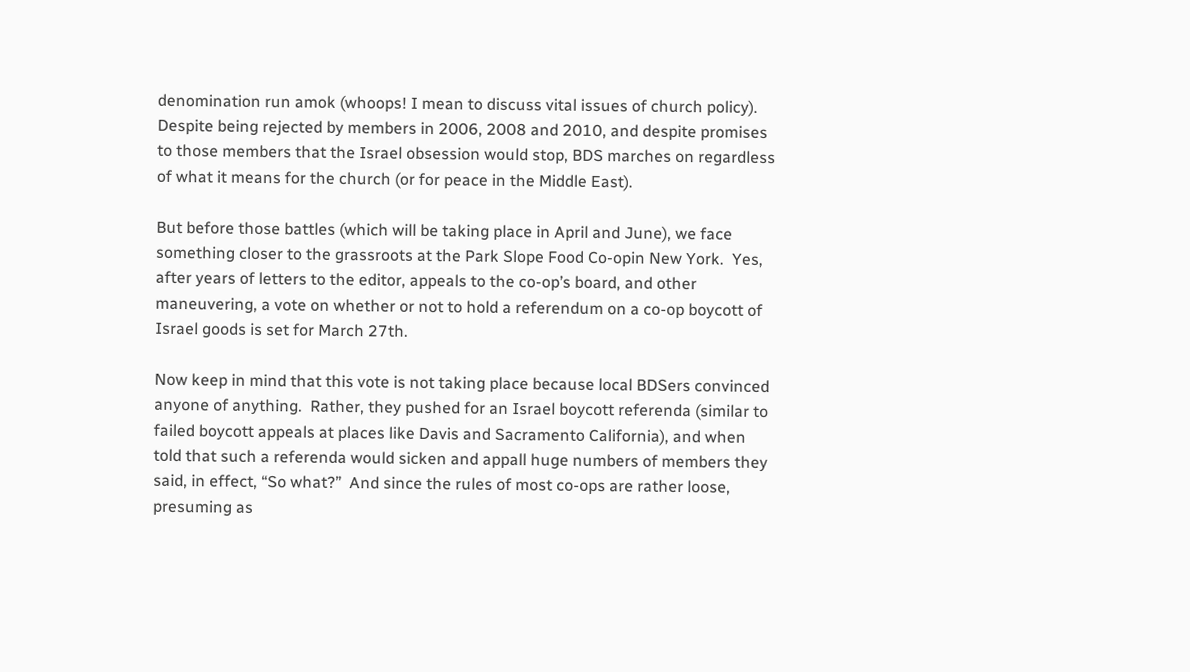denomination run amok (whoops! I mean to discuss vital issues of church policy).  Despite being rejected by members in 2006, 2008 and 2010, and despite promises to those members that the Israel obsession would stop, BDS marches on regardless of what it means for the church (or for peace in the Middle East).

But before those battles (which will be taking place in April and June), we face something closer to the grassroots at the Park Slope Food Co-opin New York.  Yes, after years of letters to the editor, appeals to the co-op’s board, and other maneuvering, a vote on whether or not to hold a referendum on a co-op boycott of Israel goods is set for March 27th.

Now keep in mind that this vote is not taking place because local BDSers convinced anyone of anything.  Rather, they pushed for an Israel boycott referenda (similar to failed boycott appeals at places like Davis and Sacramento California), and when told that such a referenda would sicken and appall huge numbers of members they said, in effect, “So what?”  And since the rules of most co-ops are rather loose, presuming as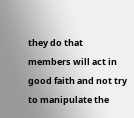they do that members will act in good faith and not try to manipulate the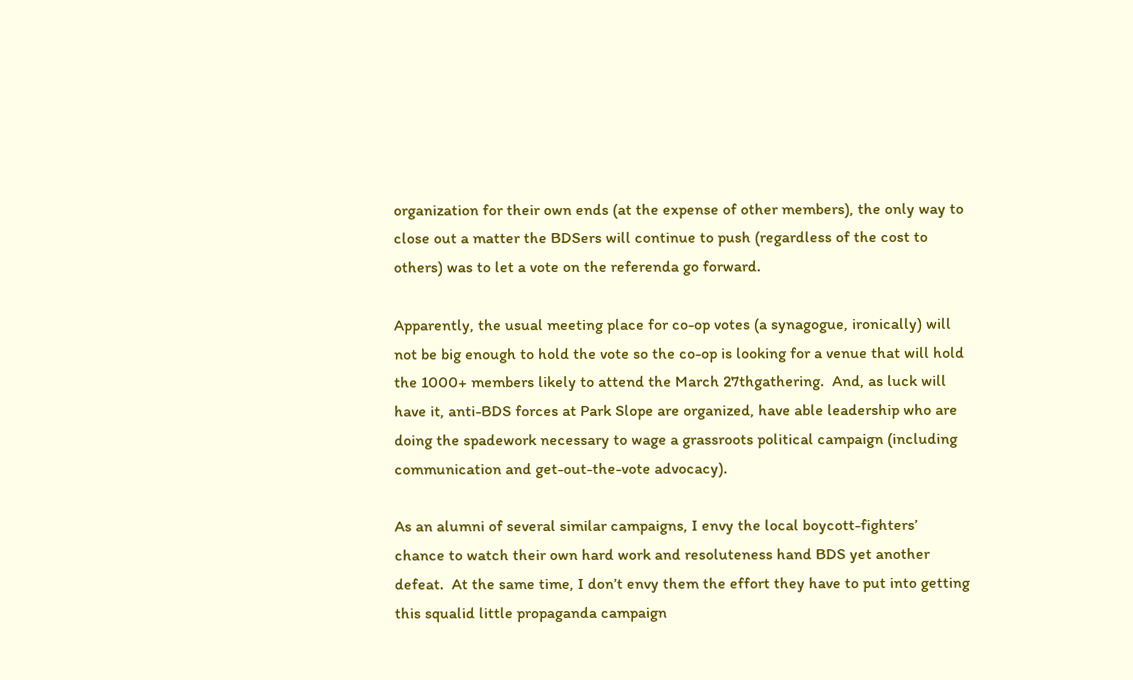organization for their own ends (at the expense of other members), the only way to close out a matter the BDSers will continue to push (regardless of the cost to others) was to let a vote on the referenda go forward.

Apparently, the usual meeting place for co-op votes (a synagogue, ironically) will not be big enough to hold the vote so the co-op is looking for a venue that will hold the 1000+ members likely to attend the March 27thgathering.  And, as luck will have it, anti-BDS forces at Park Slope are organized, have able leadership who are doing the spadework necessary to wage a grassroots political campaign (including communication and get-out-the-vote advocacy).

As an alumni of several similar campaigns, I envy the local boycott-fighters’ chance to watch their own hard work and resoluteness hand BDS yet another defeat.  At the same time, I don’t envy them the effort they have to put into getting this squalid little propaganda campaign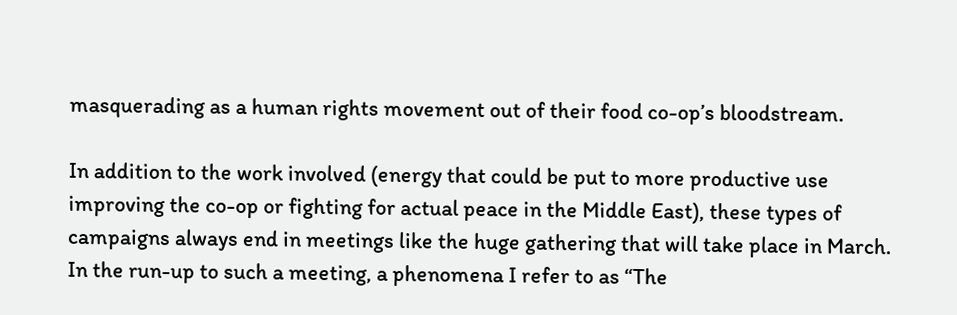masquerading as a human rights movement out of their food co-op’s bloodstream.

In addition to the work involved (energy that could be put to more productive use improving the co-op or fighting for actual peace in the Middle East), these types of campaigns always end in meetings like the huge gathering that will take place in March.  In the run-up to such a meeting, a phenomena I refer to as “The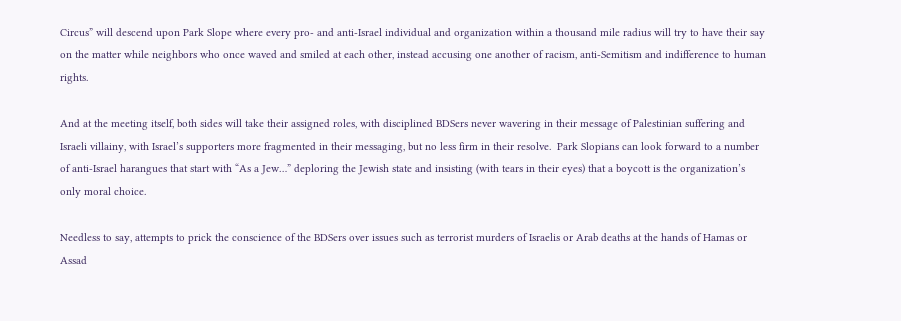Circus” will descend upon Park Slope where every pro- and anti-Israel individual and organization within a thousand mile radius will try to have their say on the matter while neighbors who once waved and smiled at each other, instead accusing one another of racism, anti-Semitism and indifference to human rights.

And at the meeting itself, both sides will take their assigned roles, with disciplined BDSers never wavering in their message of Palestinian suffering and Israeli villainy, with Israel’s supporters more fragmented in their messaging, but no less firm in their resolve.  Park Slopians can look forward to a number of anti-Israel harangues that start with “As a Jew…” deploring the Jewish state and insisting (with tears in their eyes) that a boycott is the organization’s only moral choice.

Needless to say, attempts to prick the conscience of the BDSers over issues such as terrorist murders of Israelis or Arab deaths at the hands of Hamas or Assad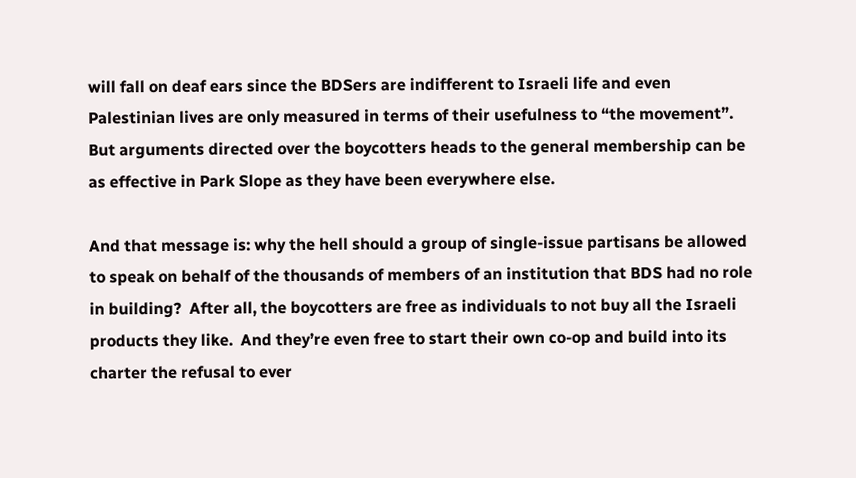will fall on deaf ears since the BDSers are indifferent to Israeli life and even Palestinian lives are only measured in terms of their usefulness to “the movement”.  But arguments directed over the boycotters heads to the general membership can be as effective in Park Slope as they have been everywhere else.

And that message is: why the hell should a group of single-issue partisans be allowed to speak on behalf of the thousands of members of an institution that BDS had no role in building?  After all, the boycotters are free as individuals to not buy all the Israeli products they like.  And they’re even free to start their own co-op and build into its charter the refusal to ever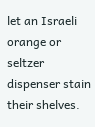let an Israeli orange or seltzer dispenser stain their shelves.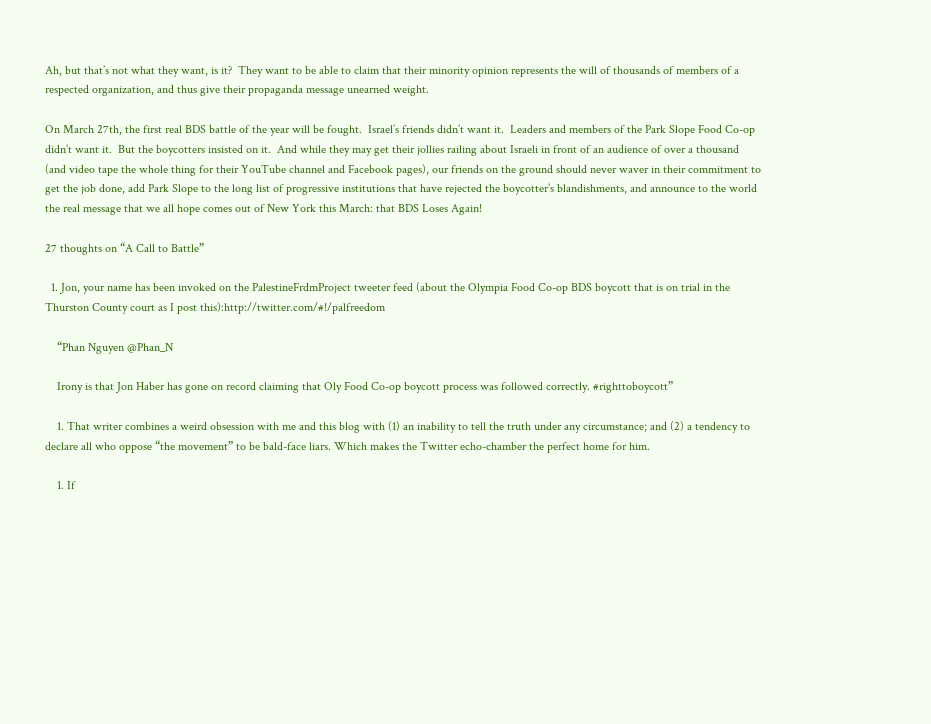Ah, but that’s not what they want, is it?  They want to be able to claim that their minority opinion represents the will of thousands of members of a respected organization, and thus give their propaganda message unearned weight.

On March 27th, the first real BDS battle of the year will be fought.  Israel’s friends didn’t want it.  Leaders and members of the Park Slope Food Co-op didn’t want it.  But the boycotters insisted on it.  And while they may get their jollies railing about Israeli in front of an audience of over a thousand (and video tape the whole thing for their YouTube channel and Facebook pages), our friends on the ground should never waver in their commitment to get the job done, add Park Slope to the long list of progressive institutions that have rejected the boycotter’s blandishments, and announce to the world the real message that we all hope comes out of New York this March: that BDS Loses Again!

27 thoughts on “A Call to Battle”

  1. Jon, your name has been invoked on the PalestineFrdmProject tweeter feed (about the Olympia Food Co-op BDS boycott that is on trial in the Thurston County court as I post this):http://twitter.com/#!/palfreedom

    “Phan Nguyen @Phan_N

    Irony is that Jon Haber has gone on record claiming that Oly Food Co-op boycott process was followed correctly. #righttoboycott”

    1. That writer combines a weird obsession with me and this blog with (1) an inability to tell the truth under any circumstance; and (2) a tendency to declare all who oppose “the movement” to be bald-face liars. Which makes the Twitter echo-chamber the perfect home for him.

    1. If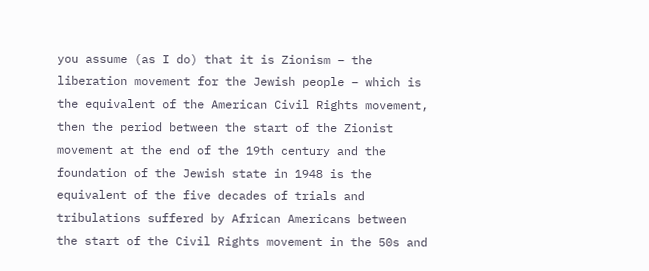you assume (as I do) that it is Zionism – the liberation movement for the Jewish people – which is the equivalent of the American Civil Rights movement, then the period between the start of the Zionist movement at the end of the 19th century and the foundation of the Jewish state in 1948 is the equivalent of the five decades of trials and tribulations suffered by African Americans between the start of the Civil Rights movement in the 50s and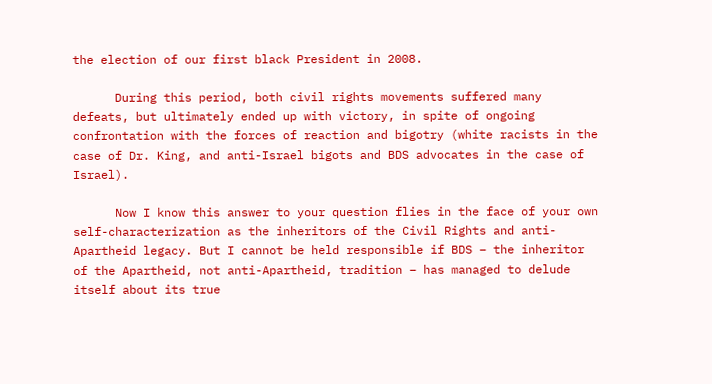the election of our first black President in 2008.

      During this period, both civil rights movements suffered many defeats, but ultimately ended up with victory, in spite of ongoing confrontation with the forces of reaction and bigotry (white racists in the case of Dr. King, and anti-Israel bigots and BDS advocates in the case of Israel).

      Now I know this answer to your question flies in the face of your own self-characterization as the inheritors of the Civil Rights and anti-Apartheid legacy. But I cannot be held responsible if BDS – the inheritor of the Apartheid, not anti-Apartheid, tradition – has managed to delude itself about its true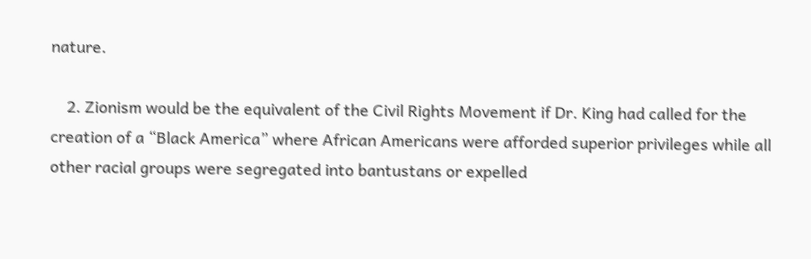nature.

    2. Zionism would be the equivalent of the Civil Rights Movement if Dr. King had called for the creation of a “Black America” where African Americans were afforded superior privileges while all other racial groups were segregated into bantustans or expelled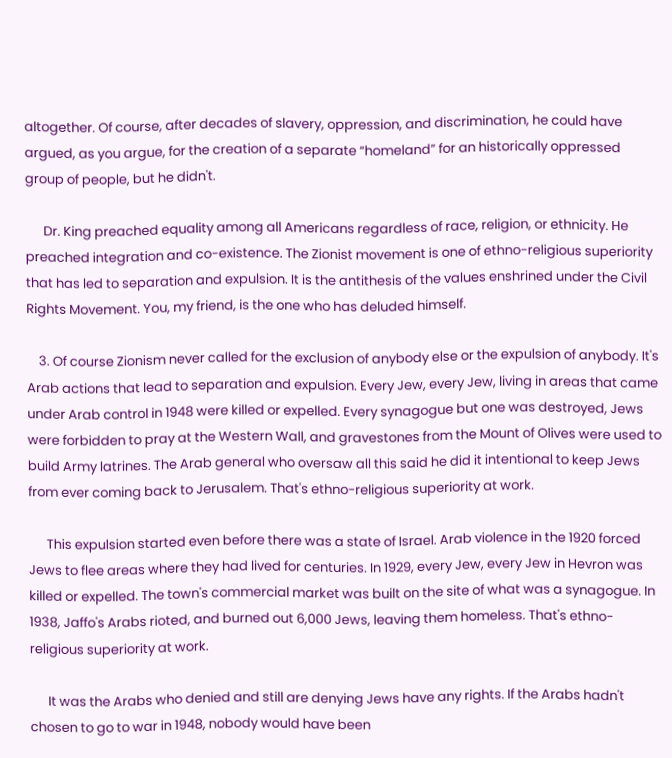altogether. Of course, after decades of slavery, oppression, and discrimination, he could have argued, as you argue, for the creation of a separate “homeland” for an historically oppressed group of people, but he didn't.

      Dr. King preached equality among all Americans regardless of race, religion, or ethnicity. He preached integration and co-existence. The Zionist movement is one of ethno-religious superiority that has led to separation and expulsion. It is the antithesis of the values enshrined under the Civil Rights Movement. You, my friend, is the one who has deluded himself.

    3. Of course Zionism never called for the exclusion of anybody else or the expulsion of anybody. It's Arab actions that lead to separation and expulsion. Every Jew, every Jew, living in areas that came under Arab control in 1948 were killed or expelled. Every synagogue but one was destroyed, Jews were forbidden to pray at the Western Wall, and gravestones from the Mount of Olives were used to build Army latrines. The Arab general who oversaw all this said he did it intentional to keep Jews from ever coming back to Jerusalem. That's ethno-religious superiority at work.

      This expulsion started even before there was a state of Israel. Arab violence in the 1920 forced Jews to flee areas where they had lived for centuries. In 1929, every Jew, every Jew in Hevron was killed or expelled. The town's commercial market was built on the site of what was a synagogue. In 1938, Jaffo's Arabs rioted, and burned out 6,000 Jews, leaving them homeless. That's ethno-religious superiority at work.

      It was the Arabs who denied and still are denying Jews have any rights. If the Arabs hadn't chosen to go to war in 1948, nobody would have been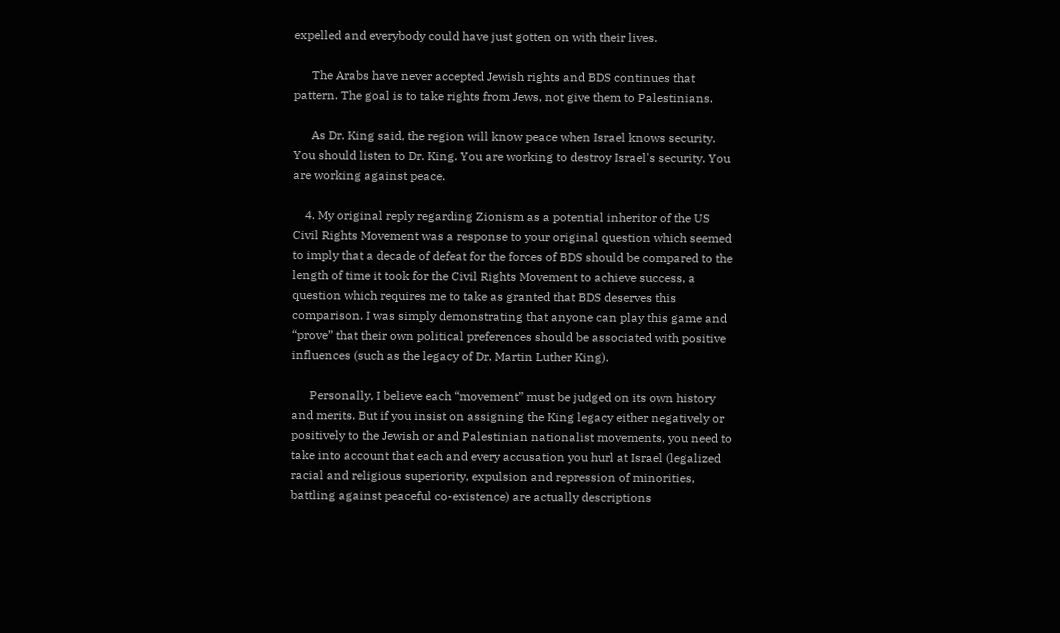expelled and everybody could have just gotten on with their lives.

      The Arabs have never accepted Jewish rights and BDS continues that pattern. The goal is to take rights from Jews, not give them to Palestinians.

      As Dr. King said, the region will know peace when Israel knows security. You should listen to Dr. King. You are working to destroy Israel's security. You are working against peace.

    4. My original reply regarding Zionism as a potential inheritor of the US Civil Rights Movement was a response to your original question which seemed to imply that a decade of defeat for the forces of BDS should be compared to the length of time it took for the Civil Rights Movement to achieve success, a question which requires me to take as granted that BDS deserves this comparison. I was simply demonstrating that anyone can play this game and “prove” that their own political preferences should be associated with positive influences (such as the legacy of Dr. Martin Luther King).

      Personally, I believe each “movement” must be judged on its own history and merits. But if you insist on assigning the King legacy either negatively or positively to the Jewish or and Palestinian nationalist movements, you need to take into account that each and every accusation you hurl at Israel (legalized racial and religious superiority, expulsion and repression of minorities, battling against peaceful co-existence) are actually descriptions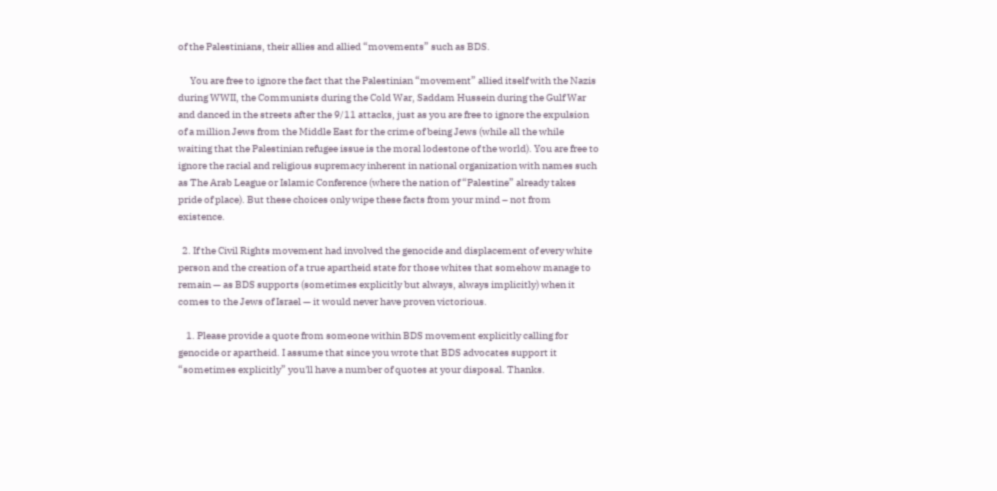of the Palestinians, their allies and allied “movements” such as BDS.

      You are free to ignore the fact that the Palestinian “movement” allied itself with the Nazis during WWII, the Communists during the Cold War, Saddam Hussein during the Gulf War and danced in the streets after the 9/11 attacks, just as you are free to ignore the expulsion of a million Jews from the Middle East for the crime of being Jews (while all the while waiting that the Palestinian refugee issue is the moral lodestone of the world). You are free to ignore the racial and religious supremacy inherent in national organization with names such as The Arab League or Islamic Conference (where the nation of “Palestine” already takes pride of place). But these choices only wipe these facts from your mind – not from existence.

  2. If the Civil Rights movement had involved the genocide and displacement of every white person and the creation of a true apartheid state for those whites that somehow manage to remain — as BDS supports (sometimes explicitly but always, always implicitly) when it comes to the Jews of Israel — it would never have proven victorious.

    1. Please provide a quote from someone within BDS movement explicitly calling for genocide or apartheid. I assume that since you wrote that BDS advocates support it “sometimes explicitly” you'll have a number of quotes at your disposal. Thanks.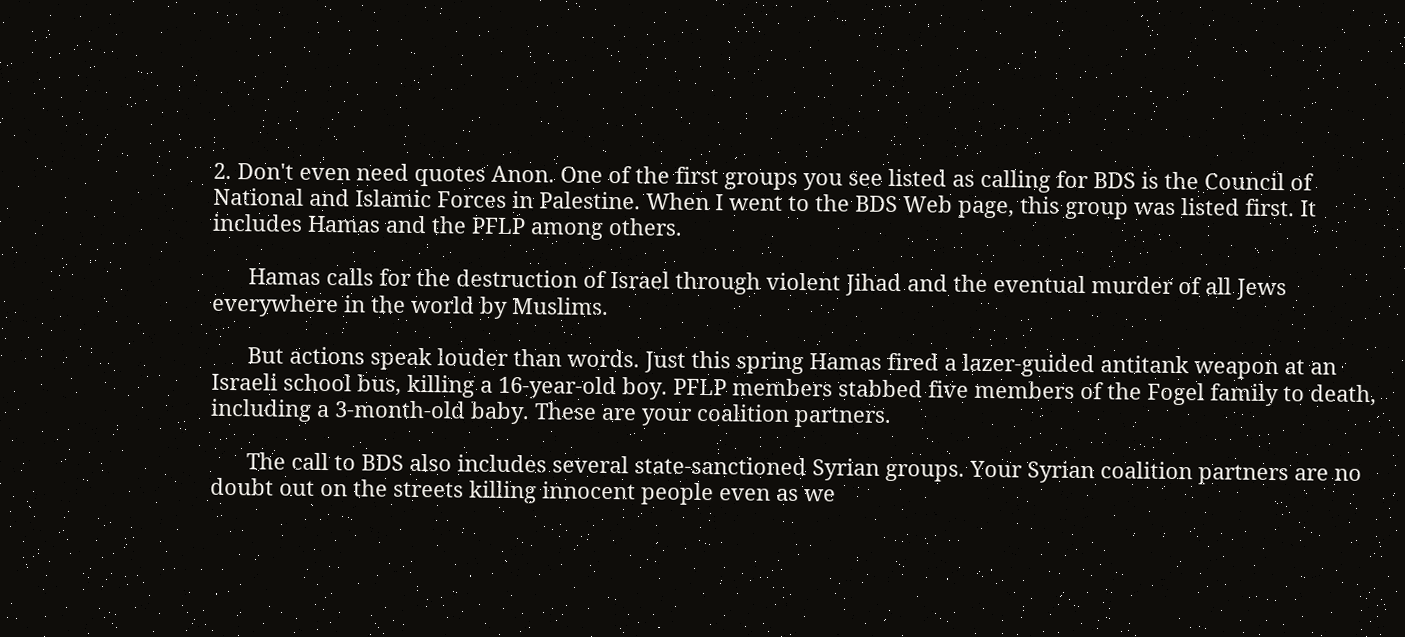2. Don't even need quotes Anon. One of the first groups you see listed as calling for BDS is the Council of National and Islamic Forces in Palestine. When I went to the BDS Web page, this group was listed first. It includes Hamas and the PFLP among others.

      Hamas calls for the destruction of Israel through violent Jihad and the eventual murder of all Jews everywhere in the world by Muslims.

      But actions speak louder than words. Just this spring Hamas fired a lazer-guided antitank weapon at an Israeli school bus, killing a 16-year-old boy. PFLP members stabbed five members of the Fogel family to death, including a 3-month-old baby. These are your coalition partners.

      The call to BDS also includes several state-sanctioned Syrian groups. Your Syrian coalition partners are no doubt out on the streets killing innocent people even as we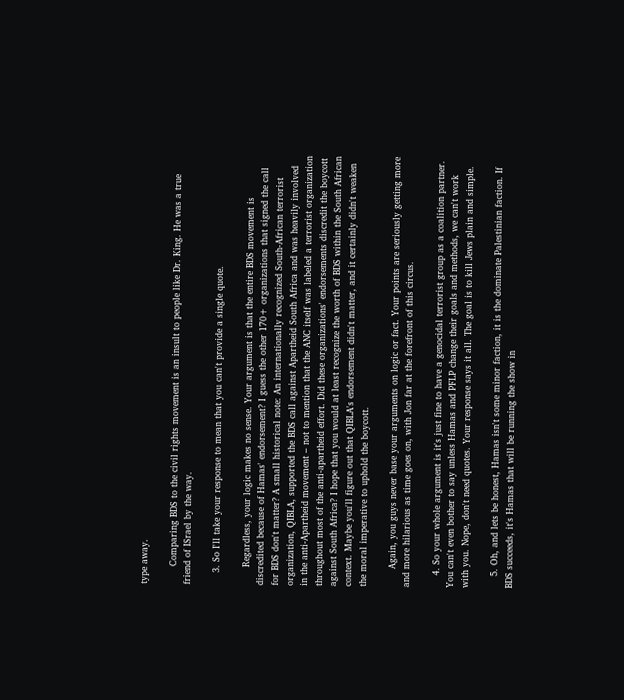type away.

      Comparing BDS to the civil rights movement is an insult to people like Dr. King. He was a true friend of ISrael by the way.

    3. So I'll take your response to mean that you can't provide a single quote.

      Regardless, your logic makes no sense. Your argument is that the entire BDS movement is discredited because of Hamas' endorsement? I guess the other 170+ organizations that signed the call for BDS don't matter? A small historical note: An internationally recognized South-African terrorist organization, QIBLA, supported the BDS call against Apartheid South Africa and was heavily involved in the anti-Apartheid movement – not to mention that the ANC itself was labeled a terrorist organization throughout most of the anti-apartheid effort. Did these organizations' endorsements discredit the boycott against South Africa? I hope that you would at least recognize the worth of BDS within the South African context. Maybe you'll figure out that QIBLA's endorsement didn't matter, and it certainly didn't weaken the moral imperative to uphold the boycott.

      Again, you guys never base your arguments on logic or fact. Your points are seriously getting more and more hilarious as time goes on, with Jon far at the forefront of this circus.

    4. So your whole argument is it's just fine to have a genocidal terrorist group as a coalition partner. You can't even bother to say unless Hamas and PFLP change their goals and methods, we can't work with you. Nope, don't need quotes. Your response says it all. The goal is to kill Jews plain and simple.

    5. Oh, and lets be honest, Hamas isn't some minor faction, it is the dominate Palestinian faction. If BDS succeeds, it's Hamas that will be running the show in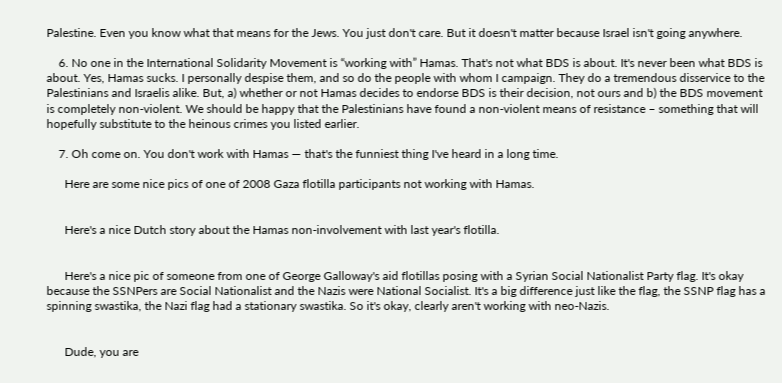Palestine. Even you know what that means for the Jews. You just don't care. But it doesn't matter because Israel isn't going anywhere.

    6. No one in the International Solidarity Movement is “working with” Hamas. That's not what BDS is about. It's never been what BDS is about. Yes, Hamas sucks. I personally despise them, and so do the people with whom I campaign. They do a tremendous disservice to the Palestinians and Israelis alike. But, a) whether or not Hamas decides to endorse BDS is their decision, not ours and b) the BDS movement is completely non-violent. We should be happy that the Palestinians have found a non-violent means of resistance – something that will hopefully substitute to the heinous crimes you listed earlier.

    7. Oh come on. You don't work with Hamas — that's the funniest thing I've heard in a long time.

      Here are some nice pics of one of 2008 Gaza flotilla participants not working with Hamas.


      Here's a nice Dutch story about the Hamas non-involvement with last year's flotilla.


      Here's a nice pic of someone from one of George Galloway's aid flotillas posing with a Syrian Social Nationalist Party flag. It's okay because the SSNPers are Social Nationalist and the Nazis were National Socialist. It's a big difference just like the flag, the SSNP flag has a spinning swastika, the Nazi flag had a stationary swastika. So it's okay, clearly aren't working with neo-Nazis.


      Dude, you are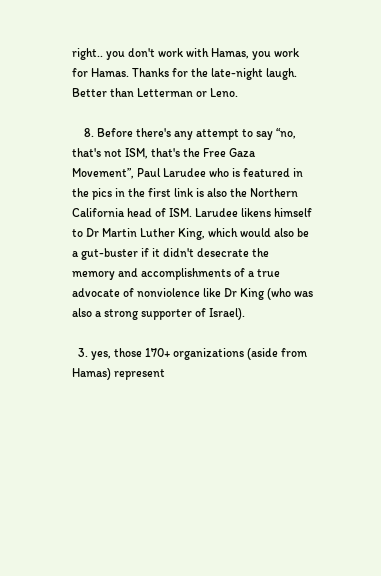right.. you don't work with Hamas, you work for Hamas. Thanks for the late-night laugh. Better than Letterman or Leno.

    8. Before there's any attempt to say “no, that's not ISM, that's the Free Gaza Movement”, Paul Larudee who is featured in the pics in the first link is also the Northern California head of ISM. Larudee likens himself to Dr Martin Luther King, which would also be a gut-buster if it didn't desecrate the memory and accomplishments of a true advocate of nonviolence like Dr King (who was also a strong supporter of Israel).

  3. yes, those 170+ organizations (aside from Hamas) represent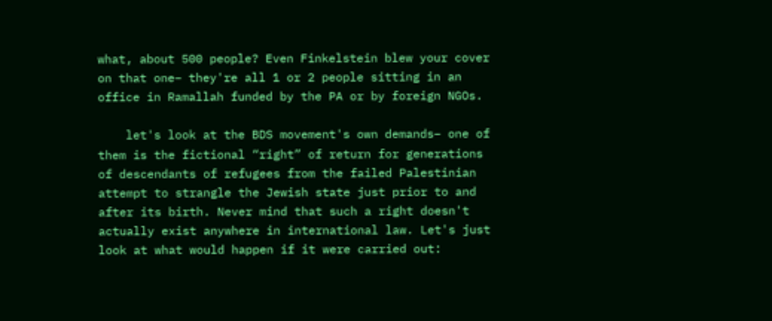what, about 500 people? Even Finkelstein blew your cover on that one– they're all 1 or 2 people sitting in an office in Ramallah funded by the PA or by foreign NGOs.

    let's look at the BDS movement's own demands– one of them is the fictional “right” of return for generations of descendants of refugees from the failed Palestinian attempt to strangle the Jewish state just prior to and after its birth. Never mind that such a right doesn't actually exist anywhere in international law. Let's just look at what would happen if it were carried out: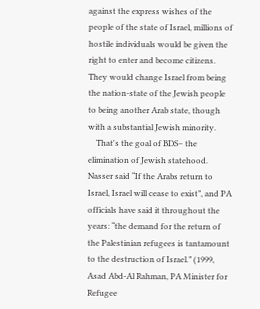against the express wishes of the people of the state of Israel, millions of hostile individuals would be given the right to enter and become citizens. They would change Israel from being the nation-state of the Jewish people to being another Arab state, though with a substantial Jewish minority.
    That's the goal of BDS– the elimination of Jewish statehood. Nasser said “If the Arabs return to Israel, Israel will cease to exist”, and PA officials have said it throughout the years: “the demand for the return of the Palestinian refugees is tantamount to the destruction of Israel.” (1999, Asad Abd-Al Rahman, PA Minister for Refugee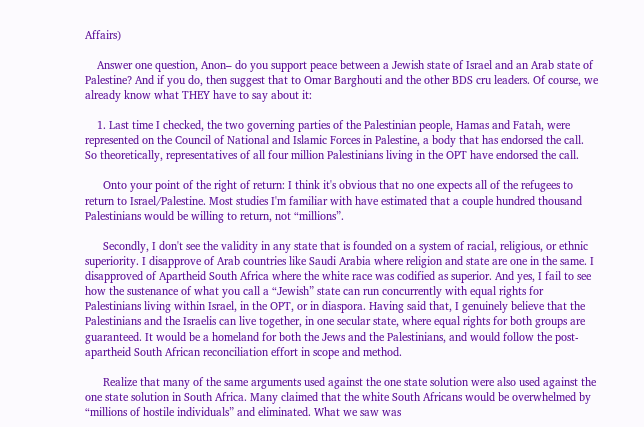Affairs)

    Answer one question, Anon– do you support peace between a Jewish state of Israel and an Arab state of Palestine? And if you do, then suggest that to Omar Barghouti and the other BDS cru leaders. Of course, we already know what THEY have to say about it:

    1. Last time I checked, the two governing parties of the Palestinian people, Hamas and Fatah, were represented on the Council of National and Islamic Forces in Palestine, a body that has endorsed the call. So theoretically, representatives of all four million Palestinians living in the OPT have endorsed the call.

      Onto your point of the right of return: I think it's obvious that no one expects all of the refugees to return to Israel/Palestine. Most studies I'm familiar with have estimated that a couple hundred thousand Palestinians would be willing to return, not “millions”.

      Secondly, I don't see the validity in any state that is founded on a system of racial, religious, or ethnic superiority. I disapprove of Arab countries like Saudi Arabia where religion and state are one in the same. I disapproved of Apartheid South Africa where the white race was codified as superior. And yes, I fail to see how the sustenance of what you call a “Jewish” state can run concurrently with equal rights for Palestinians living within Israel, in the OPT, or in diaspora. Having said that, I genuinely believe that the Palestinians and the Israelis can live together, in one secular state, where equal rights for both groups are guaranteed. It would be a homeland for both the Jews and the Palestinians, and would follow the post-apartheid South African reconciliation effort in scope and method.

      Realize that many of the same arguments used against the one state solution were also used against the one state solution in South Africa. Many claimed that the white South Africans would be overwhelmed by “millions of hostile individuals” and eliminated. What we saw was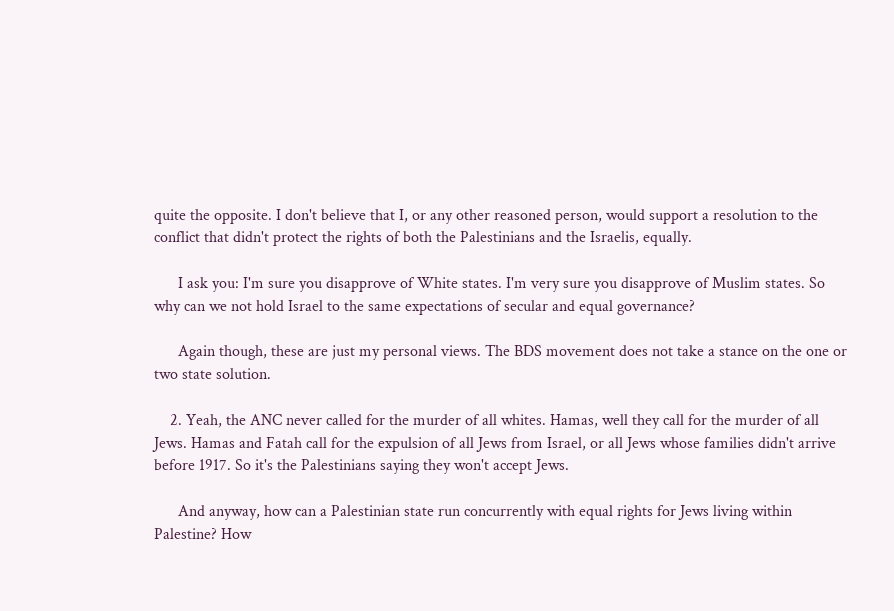quite the opposite. I don't believe that I, or any other reasoned person, would support a resolution to the conflict that didn't protect the rights of both the Palestinians and the Israelis, equally.

      I ask you: I'm sure you disapprove of White states. I'm very sure you disapprove of Muslim states. So why can we not hold Israel to the same expectations of secular and equal governance?

      Again though, these are just my personal views. The BDS movement does not take a stance on the one or two state solution.

    2. Yeah, the ANC never called for the murder of all whites. Hamas, well they call for the murder of all Jews. Hamas and Fatah call for the expulsion of all Jews from Israel, or all Jews whose families didn't arrive before 1917. So it's the Palestinians saying they won't accept Jews.

      And anyway, how can a Palestinian state run concurrently with equal rights for Jews living within Palestine? How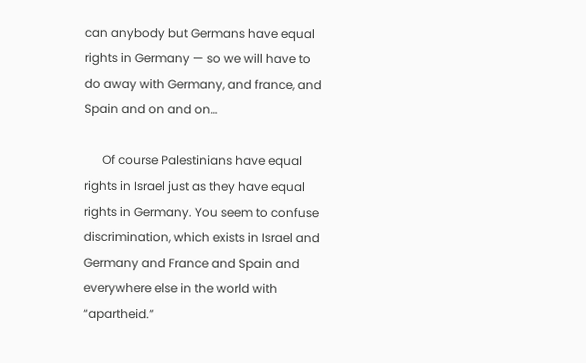can anybody but Germans have equal rights in Germany — so we will have to do away with Germany, and france, and Spain and on and on…

      Of course Palestinians have equal rights in Israel just as they have equal rights in Germany. You seem to confuse discrimination, which exists in Israel and Germany and France and Spain and everywhere else in the world with “apartheid.”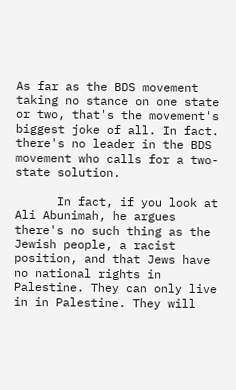As far as the BDS movement taking no stance on one state or two, that's the movement's biggest joke of all. In fact. there's no leader in the BDS movement who calls for a two-state solution.

      In fact, if you look at Ali Abunimah, he argues there's no such thing as the Jewish people, a racist position, and that Jews have no national rights in Palestine. They can only live in in Palestine. They will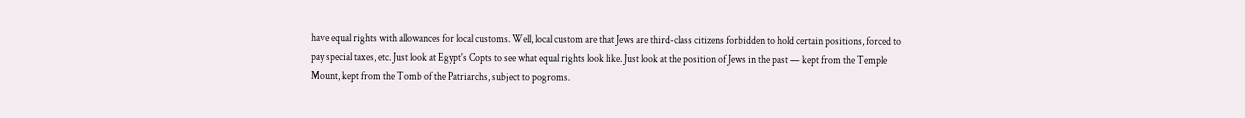have equal rights with allowances for local customs. Well, local custom are that Jews are third-class citizens forbidden to hold certain positions, forced to pay special taxes, etc. Just look at Egypt's Copts to see what equal rights look like. Just look at the position of Jews in the past — kept from the Temple Mount, kept from the Tomb of the Patriarchs, subject to pogroms.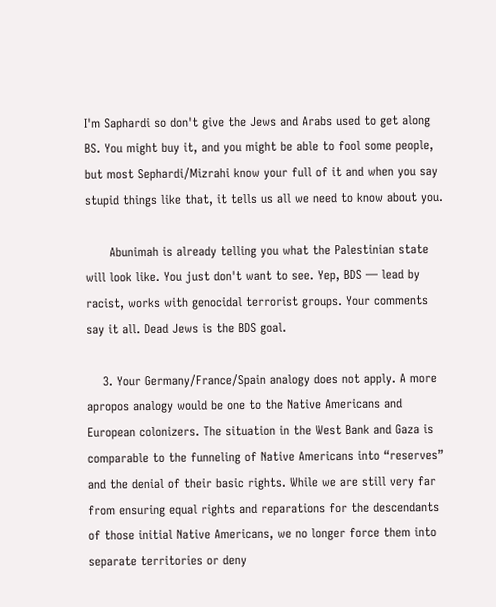I'm Saphardi so don't give the Jews and Arabs used to get along BS. You might buy it, and you might be able to fool some people, but most Sephardi/Mizrahi know your full of it and when you say stupid things like that, it tells us all we need to know about you.

      Abunimah is already telling you what the Palestinian state will look like. You just don't want to see. Yep, BDS — lead by racist, works with genocidal terrorist groups. Your comments say it all. Dead Jews is the BDS goal.

    3. Your Germany/France/Spain analogy does not apply. A more apropos analogy would be one to the Native Americans and European colonizers. The situation in the West Bank and Gaza is comparable to the funneling of Native Americans into “reserves” and the denial of their basic rights. While we are still very far from ensuring equal rights and reparations for the descendants of those initial Native Americans, we no longer force them into separate territories or deny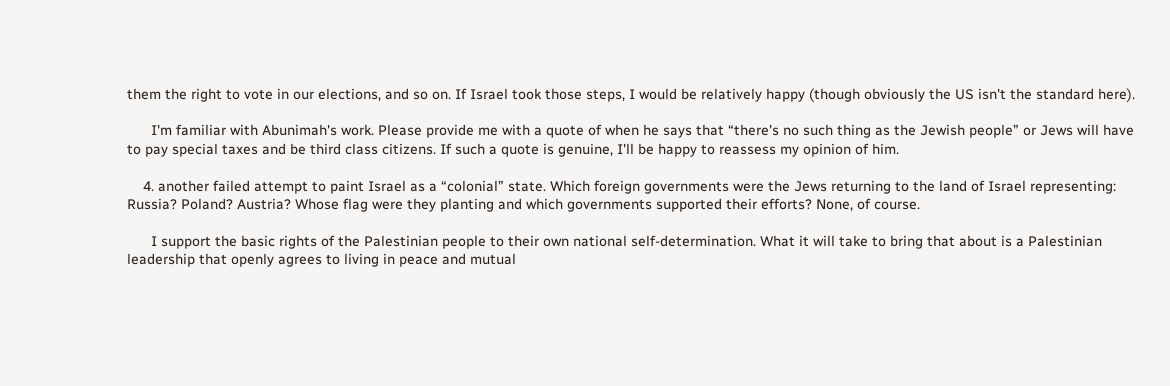them the right to vote in our elections, and so on. If Israel took those steps, I would be relatively happy (though obviously the US isn't the standard here).

      I'm familiar with Abunimah's work. Please provide me with a quote of when he says that “there's no such thing as the Jewish people” or Jews will have to pay special taxes and be third class citizens. If such a quote is genuine, I'll be happy to reassess my opinion of him.

    4. another failed attempt to paint Israel as a “colonial” state. Which foreign governments were the Jews returning to the land of Israel representing: Russia? Poland? Austria? Whose flag were they planting and which governments supported their efforts? None, of course.

      I support the basic rights of the Palestinian people to their own national self-determination. What it will take to bring that about is a Palestinian leadership that openly agrees to living in peace and mutual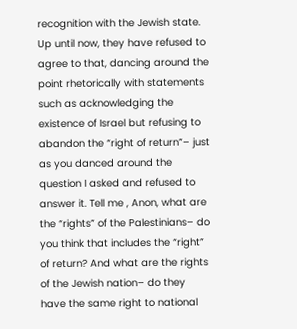recognition with the Jewish state. Up until now, they have refused to agree to that, dancing around the point rhetorically with statements such as acknowledging the existence of Israel but refusing to abandon the “right of return”– just as you danced around the question I asked and refused to answer it. Tell me , Anon, what are the “rights” of the Palestinians– do you think that includes the “right” of return? And what are the rights of the Jewish nation– do they have the same right to national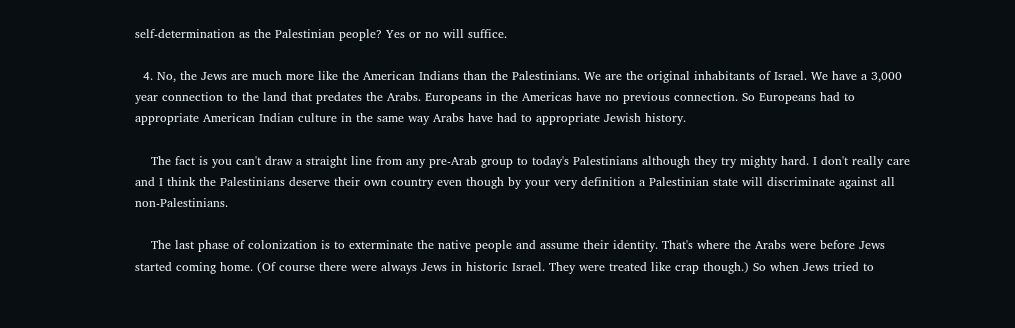self-determination as the Palestinian people? Yes or no will suffice.

  4. No, the Jews are much more like the American Indians than the Palestinians. We are the original inhabitants of Israel. We have a 3,000 year connection to the land that predates the Arabs. Europeans in the Americas have no previous connection. So Europeans had to appropriate American Indian culture in the same way Arabs have had to appropriate Jewish history.

    The fact is you can't draw a straight line from any pre-Arab group to today's Palestinians although they try mighty hard. I don't really care and I think the Palestinians deserve their own country even though by your very definition a Palestinian state will discriminate against all non-Palestinians.

    The last phase of colonization is to exterminate the native people and assume their identity. That's where the Arabs were before Jews started coming home. (Of course there were always Jews in historic Israel. They were treated like crap though.) So when Jews tried to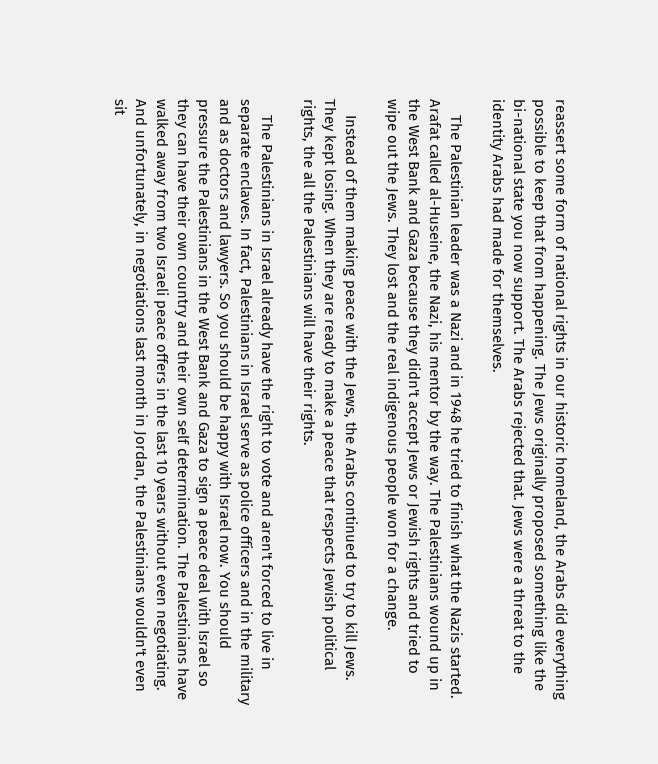reassert some form of national rights in our historic homeland, the Arabs did everything possible to keep that from happening. The Jews originally proposed something like the bi-national state you now support. The Arabs rejected that. Jews were a threat to the identity Arabs had made for themselves.

    The Palestinian leader was a Nazi and in 1948 he tried to finish what the Nazis started. Arafat called al-Huseine, the Nazi, his mentor by the way. The Palestinians wound up in the West Bank and Gaza because they didn't accept Jews or Jewish rights and tried to wipe out the Jews. They lost and the real indigenous people won for a change.

    Instead of them making peace with the Jews, the Arabs continued to try to kill Jews. They kept losing. When they are ready to make a peace that respects Jewish political rights, the all the Palestinians will have their rights.

    The Palestinians in Israel already have the right to vote and aren't forced to live in separate enclaves. In fact, Palestinians in Israel serve as police officers and in the military and as doctors and lawyers. So you should be happy with Israel now. You should pressure the Palestinians in the West Bank and Gaza to sign a peace deal with Israel so they can have their own country and their own self determination. The Palestinians have walked away from two Israeli peace offers in the last 10 years without even negotiating. And unfortunately, in negotiations last month in Jordan, the Palestinians wouldn't even sit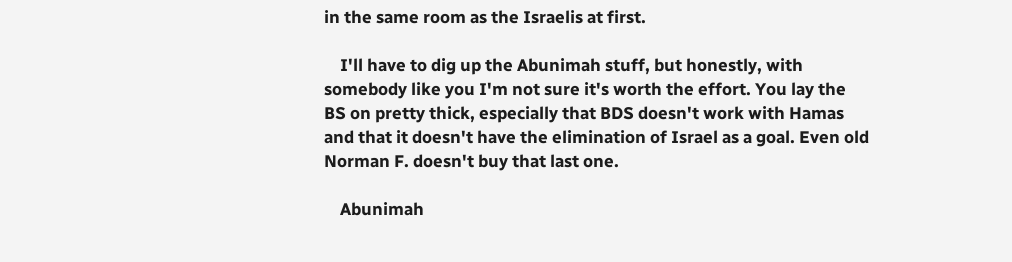in the same room as the Israelis at first.

    I'll have to dig up the Abunimah stuff, but honestly, with somebody like you I'm not sure it's worth the effort. You lay the BS on pretty thick, especially that BDS doesn't work with Hamas and that it doesn't have the elimination of Israel as a goal. Even old Norman F. doesn't buy that last one.

    Abunimah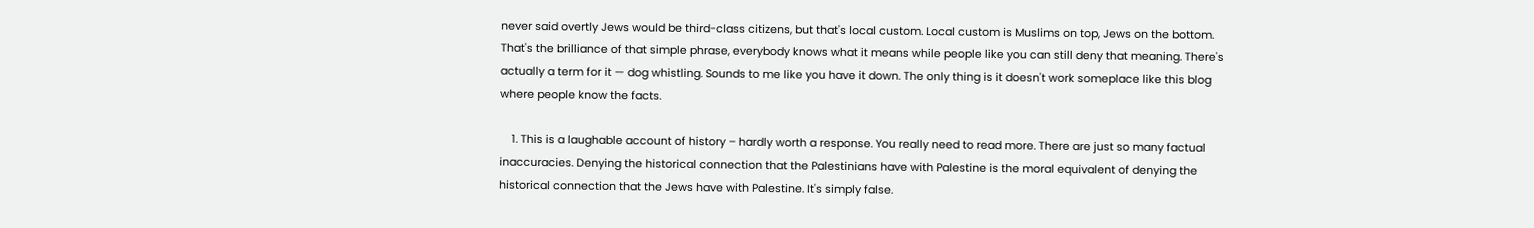never said overtly Jews would be third-class citizens, but that's local custom. Local custom is Muslims on top, Jews on the bottom. That's the brilliance of that simple phrase, everybody knows what it means while people like you can still deny that meaning. There's actually a term for it — dog whistling. Sounds to me like you have it down. The only thing is it doesn't work someplace like this blog where people know the facts.

    1. This is a laughable account of history – hardly worth a response. You really need to read more. There are just so many factual inaccuracies. Denying the historical connection that the Palestinians have with Palestine is the moral equivalent of denying the historical connection that the Jews have with Palestine. It's simply false.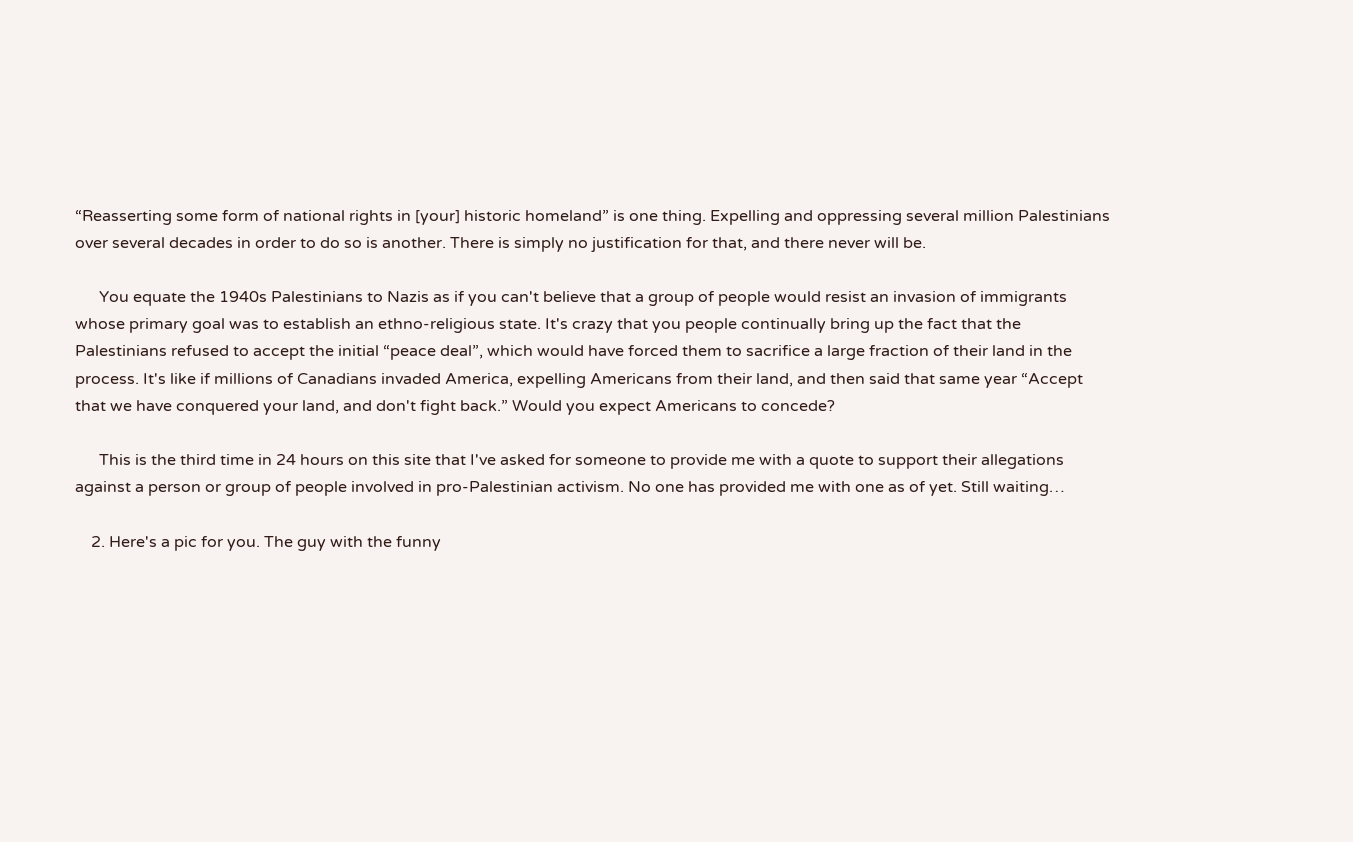“Reasserting some form of national rights in [your] historic homeland” is one thing. Expelling and oppressing several million Palestinians over several decades in order to do so is another. There is simply no justification for that, and there never will be.

      You equate the 1940s Palestinians to Nazis as if you can't believe that a group of people would resist an invasion of immigrants whose primary goal was to establish an ethno-religious state. It's crazy that you people continually bring up the fact that the Palestinians refused to accept the initial “peace deal”, which would have forced them to sacrifice a large fraction of their land in the process. It's like if millions of Canadians invaded America, expelling Americans from their land, and then said that same year “Accept that we have conquered your land, and don't fight back.” Would you expect Americans to concede?

      This is the third time in 24 hours on this site that I've asked for someone to provide me with a quote to support their allegations against a person or group of people involved in pro-Palestinian activism. No one has provided me with one as of yet. Still waiting…

    2. Here's a pic for you. The guy with the funny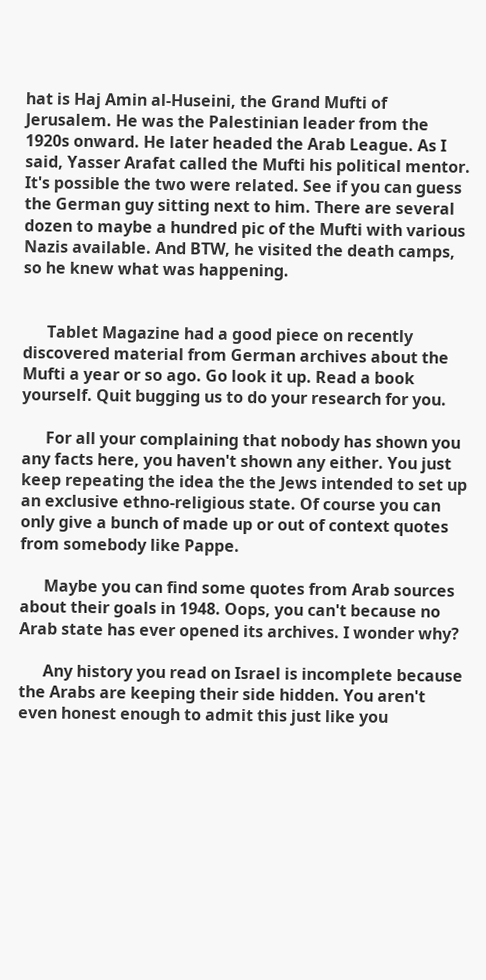hat is Haj Amin al-Huseini, the Grand Mufti of Jerusalem. He was the Palestinian leader from the 1920s onward. He later headed the Arab League. As I said, Yasser Arafat called the Mufti his political mentor. It's possible the two were related. See if you can guess the German guy sitting next to him. There are several dozen to maybe a hundred pic of the Mufti with various Nazis available. And BTW, he visited the death camps, so he knew what was happening.


      Tablet Magazine had a good piece on recently discovered material from German archives about the Mufti a year or so ago. Go look it up. Read a book yourself. Quit bugging us to do your research for you.

      For all your complaining that nobody has shown you any facts here, you haven't shown any either. You just keep repeating the idea the the Jews intended to set up an exclusive ethno-religious state. Of course you can only give a bunch of made up or out of context quotes from somebody like Pappe.

      Maybe you can find some quotes from Arab sources about their goals in 1948. Oops, you can't because no Arab state has ever opened its archives. I wonder why?

      Any history you read on Israel is incomplete because the Arabs are keeping their side hidden. You aren't even honest enough to admit this just like you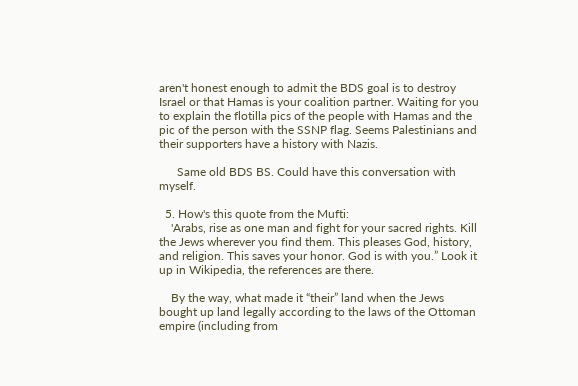aren't honest enough to admit the BDS goal is to destroy Israel or that Hamas is your coalition partner. Waiting for you to explain the flotilla pics of the people with Hamas and the pic of the person with the SSNP flag. Seems Palestinians and their supporters have a history with Nazis.

      Same old BDS BS. Could have this conversation with myself.

  5. How's this quote from the Mufti:
    'Arabs, rise as one man and fight for your sacred rights. Kill the Jews wherever you find them. This pleases God, history, and religion. This saves your honor. God is with you.” Look it up in Wikipedia, the references are there.

    By the way, what made it “their” land when the Jews bought up land legally according to the laws of the Ottoman empire (including from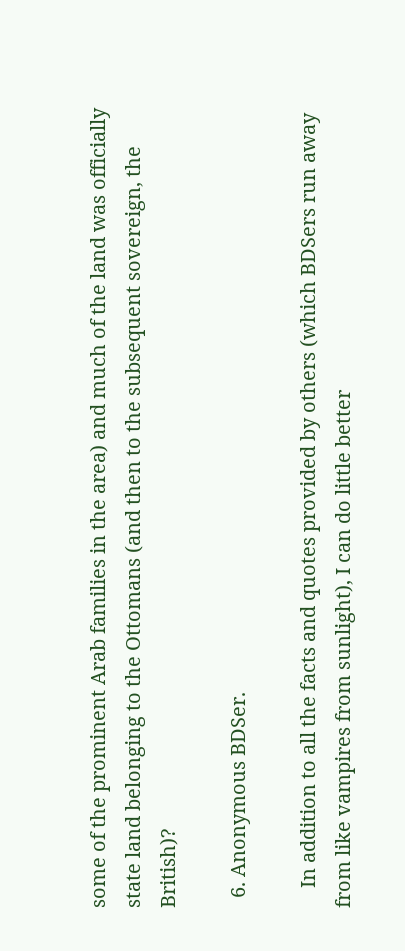some of the prominent Arab families in the area) and much of the land was officially state land belonging to the Ottomans (and then to the subsequent sovereign, the British)?

  6. Anonymous BDSer.

    In addition to all the facts and quotes provided by others (which BDSers run away from like vampires from sunlight), I can do little better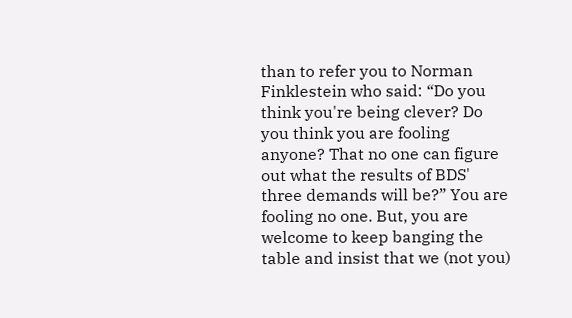than to refer you to Norman Finklestein who said: “Do you think you're being clever? Do you think you are fooling anyone? That no one can figure out what the results of BDS' three demands will be?” You are fooling no one. But, you are welcome to keep banging the table and insist that we (not you)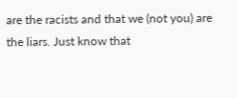are the racists and that we (not you) are the liars. Just know that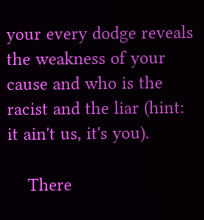your every dodge reveals the weakness of your cause and who is the racist and the liar (hint: it ain't us, it's you).

    There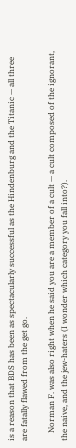is a reason that BDS has been as spectacularly successful as the Hindenburg and the Titanic — all three are fatally flawed from the get go.

    Norman F. was also right when he said you are a member of a cult — a cult composed of the ignorant, the naive, and the jew-haters (I wonder which category you fall into?).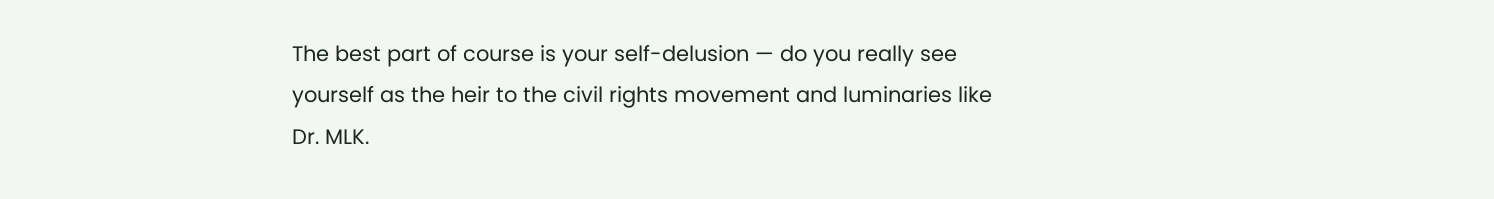The best part of course is your self-delusion — do you really see yourself as the heir to the civil rights movement and luminaries like Dr. MLK.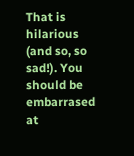That is hilarious (and so, so sad!). You should be embarrased at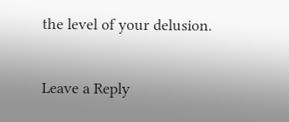the level of your delusion.

Leave a Reply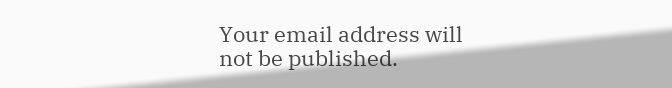Your email address will not be published.